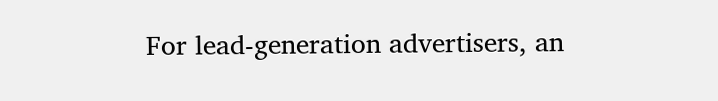For lead-generation advertisers, an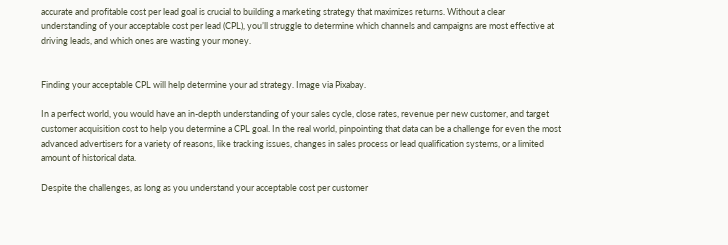accurate and profitable cost per lead goal is crucial to building a marketing strategy that maximizes returns. Without a clear understanding of your acceptable cost per lead (CPL), you’ll struggle to determine which channels and campaigns are most effective at driving leads, and which ones are wasting your money.


Finding your acceptable CPL will help determine your ad strategy. Image via Pixabay.

In a perfect world, you would have an in-depth understanding of your sales cycle, close rates, revenue per new customer, and target customer acquisition cost to help you determine a CPL goal. In the real world, pinpointing that data can be a challenge for even the most advanced advertisers for a variety of reasons, like tracking issues, changes in sales process or lead qualification systems, or a limited amount of historical data.

Despite the challenges, as long as you understand your acceptable cost per customer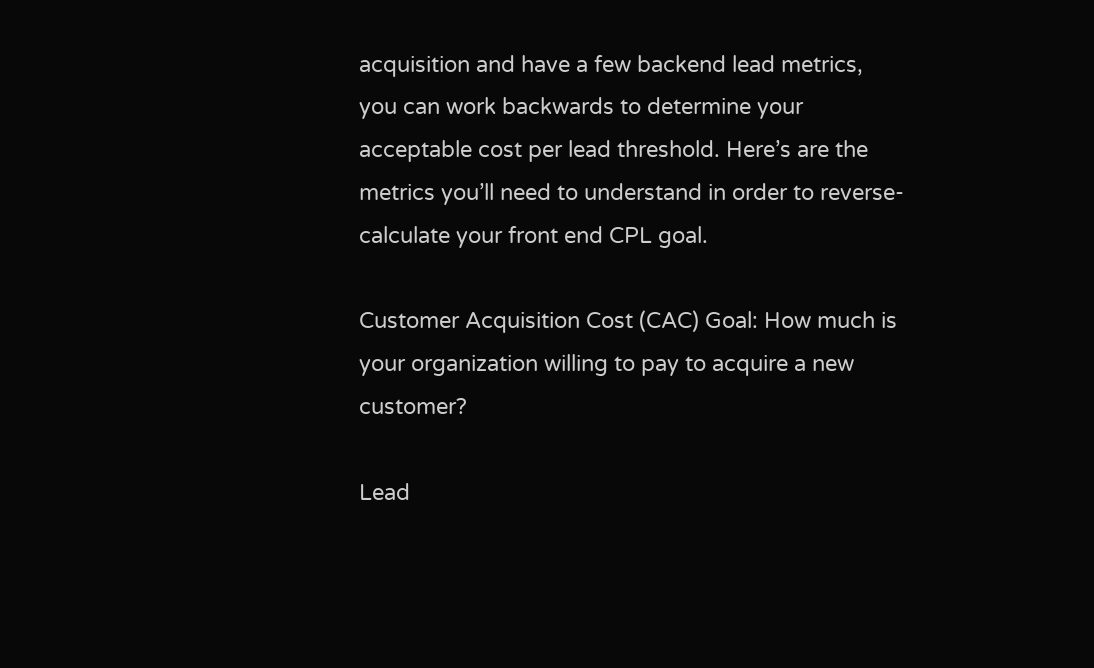acquisition and have a few backend lead metrics, you can work backwards to determine your acceptable cost per lead threshold. Here’s are the metrics you’ll need to understand in order to reverse-calculate your front end CPL goal.

Customer Acquisition Cost (CAC) Goal: How much is your organization willing to pay to acquire a new customer?

Lead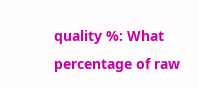quality %: What percentage of raw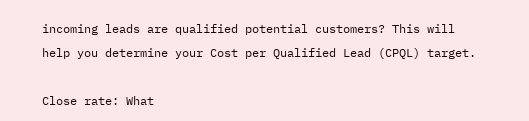incoming leads are qualified potential customers? This will help you determine your Cost per Qualified Lead (CPQL) target.

Close rate: What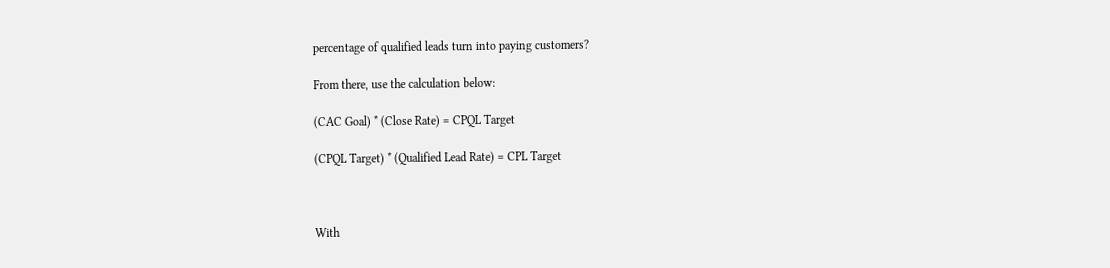percentage of qualified leads turn into paying customers?

From there, use the calculation below:

(CAC Goal) * (Close Rate) = CPQL Target

(CPQL Target) * (Qualified Lead Rate) = CPL Target



With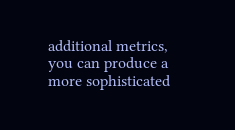additional metrics, you can produce a more sophisticated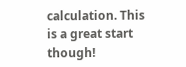calculation. This is a great start though!